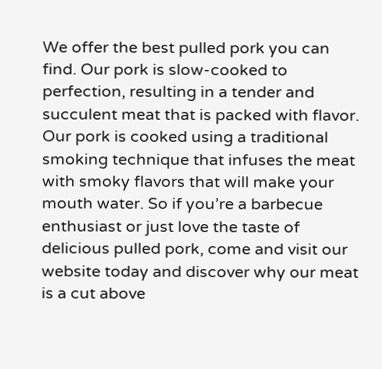We offer the best pulled pork you can find. Our pork is slow-cooked to perfection, resulting in a tender and succulent meat that is packed with flavor. Our pork is cooked using a traditional smoking technique that infuses the meat with smoky flavors that will make your mouth water. So if you’re a barbecue enthusiast or just love the taste of delicious pulled pork, come and visit our website today and discover why our meat is a cut above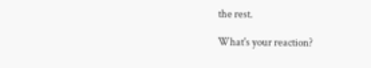the rest.

What's your reaction?